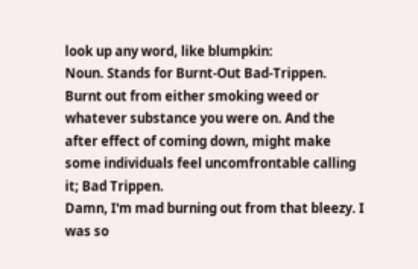look up any word, like blumpkin:
Noun. Stands for Burnt-Out Bad-Trippen. Burnt out from either smoking weed or whatever substance you were on. And the after effect of coming down, might make some individuals feel uncomfrontable calling it; Bad Trippen.
Damn, I'm mad burning out from that bleezy. I was so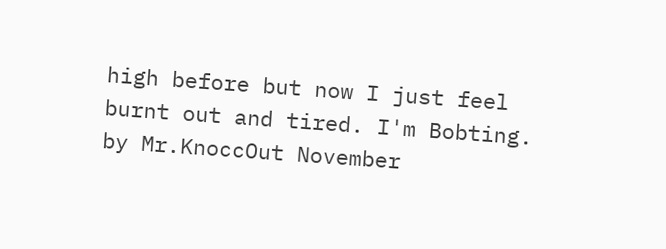high before but now I just feel burnt out and tired. I'm Bobting.
by Mr.KnoccOut November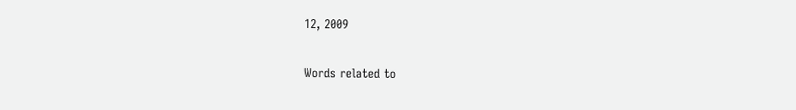12, 2009

Words related to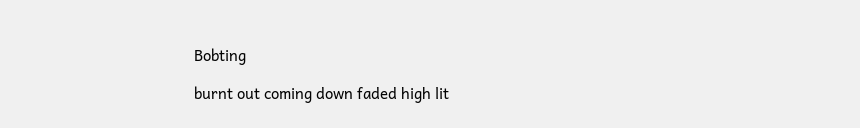Bobting

burnt out coming down faded high lit